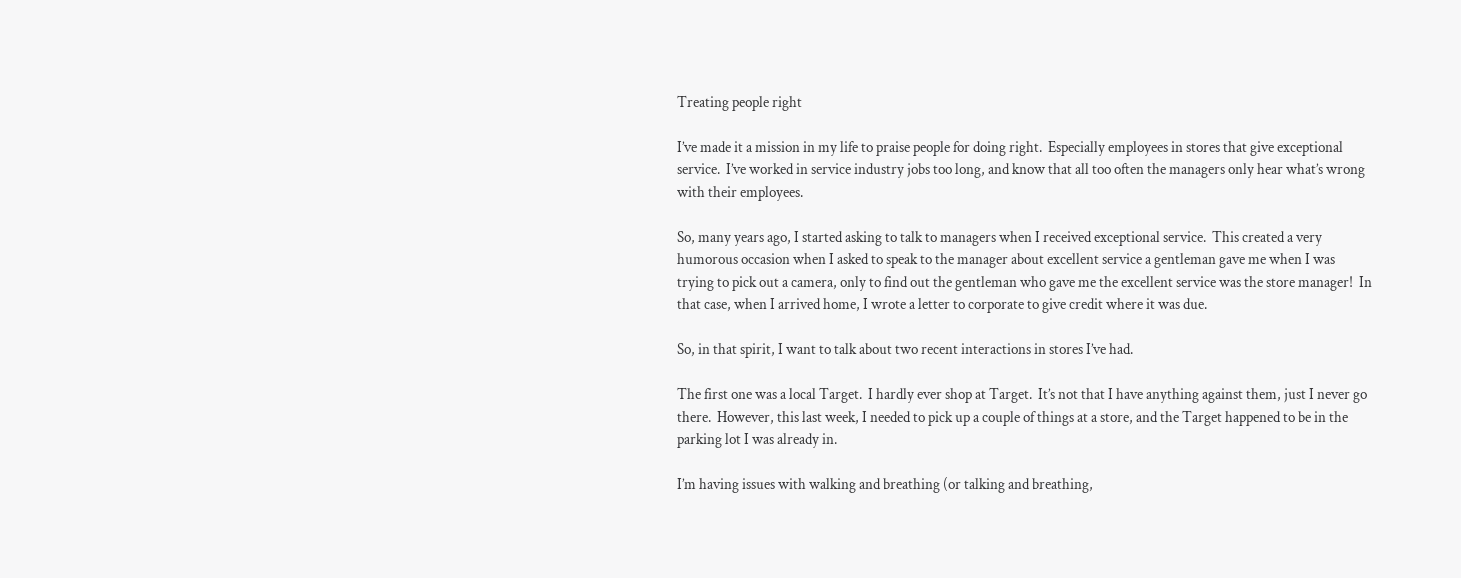Treating people right

I’ve made it a mission in my life to praise people for doing right.  Especially employees in stores that give exceptional service.  I’ve worked in service industry jobs too long, and know that all too often the managers only hear what’s wrong with their employees.

So, many years ago, I started asking to talk to managers when I received exceptional service.  This created a very humorous occasion when I asked to speak to the manager about excellent service a gentleman gave me when I was trying to pick out a camera, only to find out the gentleman who gave me the excellent service was the store manager!  In that case, when I arrived home, I wrote a letter to corporate to give credit where it was due.

So, in that spirit, I want to talk about two recent interactions in stores I’ve had.

The first one was a local Target.  I hardly ever shop at Target.  It’s not that I have anything against them, just I never go there.  However, this last week, I needed to pick up a couple of things at a store, and the Target happened to be in the parking lot I was already in.

I’m having issues with walking and breathing (or talking and breathing,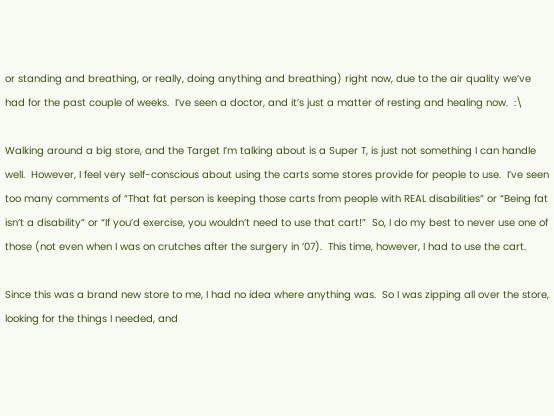or standing and breathing, or really, doing anything and breathing) right now, due to the air quality we’ve had for the past couple of weeks.  I’ve seen a doctor, and it’s just a matter of resting and healing now.  :\

Walking around a big store, and the Target I’m talking about is a Super T, is just not something I can handle well.  However, I feel very self-conscious about using the carts some stores provide for people to use.  I’ve seen too many comments of “That fat person is keeping those carts from people with REAL disabilities” or “Being fat isn’t a disability” or “If you’d exercise, you wouldn’t need to use that cart!”  So, I do my best to never use one of those (not even when I was on crutches after the surgery in ’07).  This time, however, I had to use the cart.

Since this was a brand new store to me, I had no idea where anything was.  So I was zipping all over the store, looking for the things I needed, and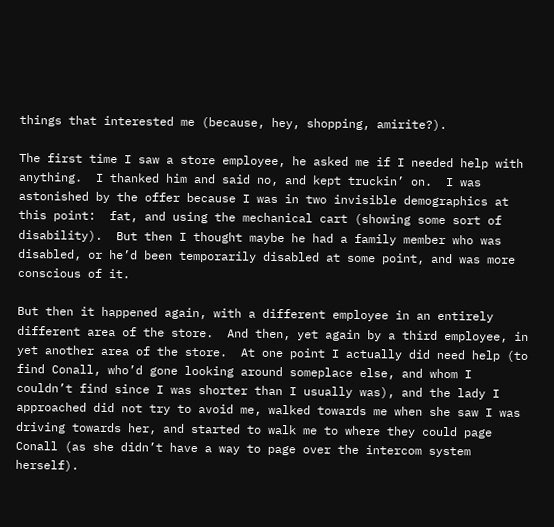things that interested me (because, hey, shopping, amirite?).

The first time I saw a store employee, he asked me if I needed help with anything.  I thanked him and said no, and kept truckin’ on.  I was astonished by the offer because I was in two invisible demographics at this point:  fat, and using the mechanical cart (showing some sort of disability).  But then I thought maybe he had a family member who was disabled, or he’d been temporarily disabled at some point, and was more conscious of it.

But then it happened again, with a different employee in an entirely different area of the store.  And then, yet again by a third employee, in yet another area of the store.  At one point I actually did need help (to find Conall, who’d gone looking around someplace else, and whom I couldn’t find since I was shorter than I usually was), and the lady I approached did not try to avoid me, walked towards me when she saw I was driving towards her, and started to walk me to where they could page Conall (as she didn’t have a way to page over the intercom system herself).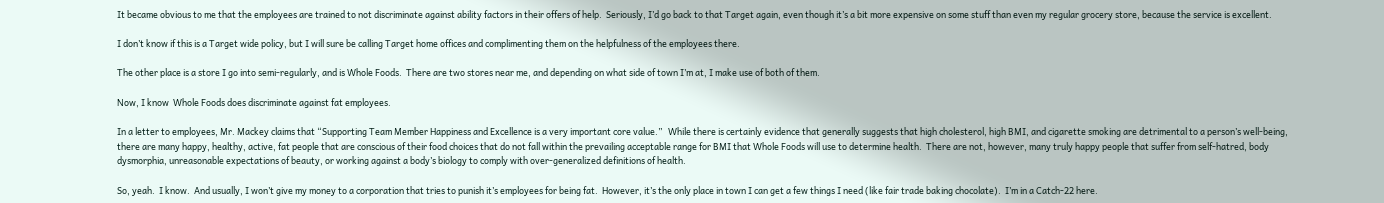It became obvious to me that the employees are trained to not discriminate against ability factors in their offers of help.  Seriously, I’d go back to that Target again, even though it’s a bit more expensive on some stuff than even my regular grocery store, because the service is excellent.

I don’t know if this is a Target wide policy, but I will sure be calling Target home offices and complimenting them on the helpfulness of the employees there.

The other place is a store I go into semi-regularly, and is Whole Foods.  There are two stores near me, and depending on what side of town I’m at, I make use of both of them.

Now, I know  Whole Foods does discriminate against fat employees.

In a letter to employees, Mr. Mackey claims that “Supporting Team Member Happiness and Excellence is a very important core value.”   While there is certainly evidence that generally suggests that high cholesterol, high BMI, and cigarette smoking are detrimental to a person’s well-being, there are many happy, healthy, active, fat people that are conscious of their food choices that do not fall within the prevailing acceptable range for BMI that Whole Foods will use to determine health.  There are not, however, many truly happy people that suffer from self-hatred, body dysmorphia, unreasonable expectations of beauty, or working against a body’s biology to comply with over-generalized definitions of health.

So, yeah.  I know.  And usually, I won’t give my money to a corporation that tries to punish it’s employees for being fat.  However, it’s the only place in town I can get a few things I need (like fair trade baking chocolate).  I’m in a Catch-22 here.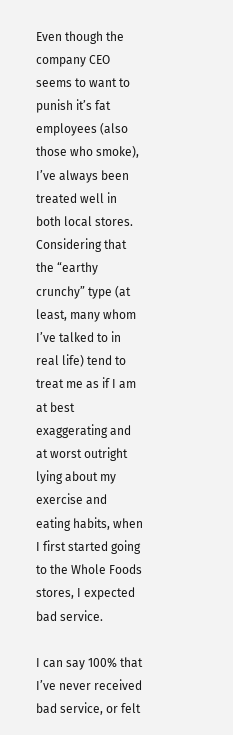Even though the company CEO seems to want to punish it’s fat employees (also those who smoke), I’ve always been treated well in both local stores.  Considering that the “earthy crunchy” type (at least, many whom I’ve talked to in real life) tend to treat me as if I am at best exaggerating and at worst outright lying about my exercise and eating habits, when I first started going to the Whole Foods stores, I expected bad service.

I can say 100% that I’ve never received bad service, or felt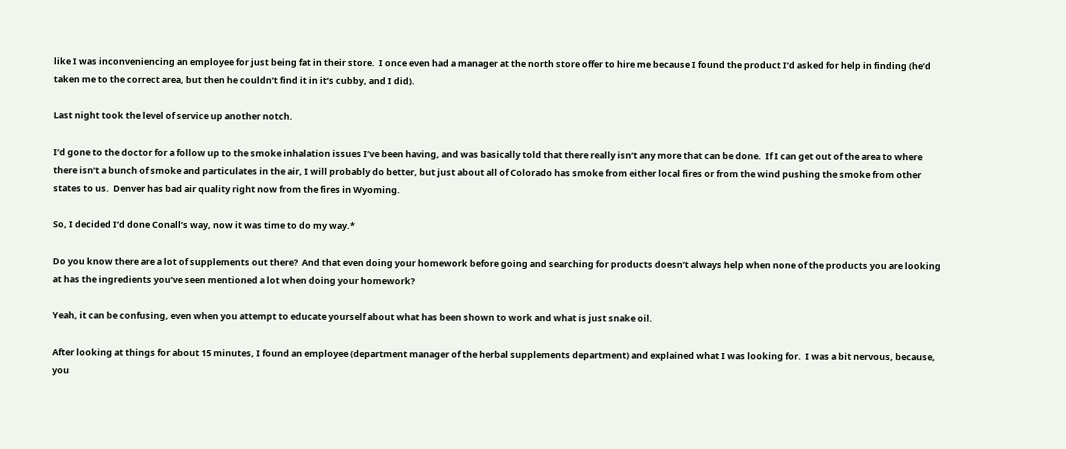like I was inconveniencing an employee for just being fat in their store.  I once even had a manager at the north store offer to hire me because I found the product I’d asked for help in finding (he’d taken me to the correct area, but then he couldn’t find it in it’s cubby, and I did).

Last night took the level of service up another notch.

I’d gone to the doctor for a follow up to the smoke inhalation issues I’ve been having, and was basically told that there really isn’t any more that can be done.  If I can get out of the area to where there isn’t a bunch of smoke and particulates in the air, I will probably do better, but just about all of Colorado has smoke from either local fires or from the wind pushing the smoke from other states to us.  Denver has bad air quality right now from the fires in Wyoming.

So, I decided I’d done Conall’s way, now it was time to do my way.*

Do you know there are a lot of supplements out there?  And that even doing your homework before going and searching for products doesn’t always help when none of the products you are looking at has the ingredients you’ve seen mentioned a lot when doing your homework?

Yeah, it can be confusing, even when you attempt to educate yourself about what has been shown to work and what is just snake oil.

After looking at things for about 15 minutes, I found an employee (department manager of the herbal supplements department) and explained what I was looking for.  I was a bit nervous, because, you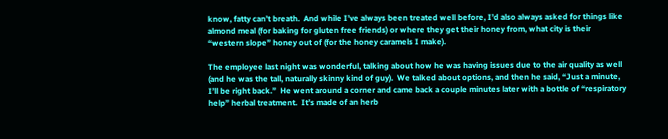know, fatty can’t breath.  And while I’ve always been treated well before, I’d also always asked for things like almond meal (for baking for gluten free friends) or where they get their honey from, what city is their “western slope” honey out of (for the honey caramels I make).

The employee last night was wonderful, talking about how he was having issues due to the air quality as well (and he was the tall, naturally skinny kind of guy).  We talked about options, and then he said, “Just a minute, I’ll be right back.”  He went around a corner and came back a couple minutes later with a bottle of “respiratory help” herbal treatment.  It’s made of an herb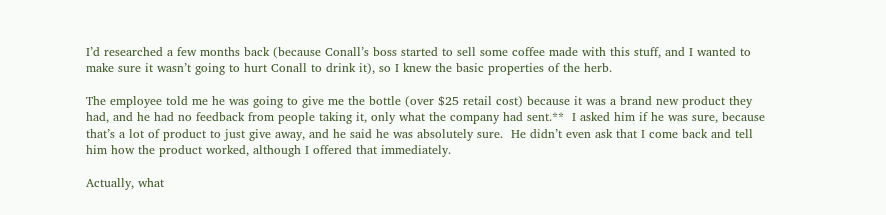I’d researched a few months back (because Conall’s boss started to sell some coffee made with this stuff, and I wanted to make sure it wasn’t going to hurt Conall to drink it), so I knew the basic properties of the herb.

The employee told me he was going to give me the bottle (over $25 retail cost) because it was a brand new product they had, and he had no feedback from people taking it, only what the company had sent.**  I asked him if he was sure, because that’s a lot of product to just give away, and he said he was absolutely sure.  He didn’t even ask that I come back and tell him how the product worked, although I offered that immediately.

Actually, what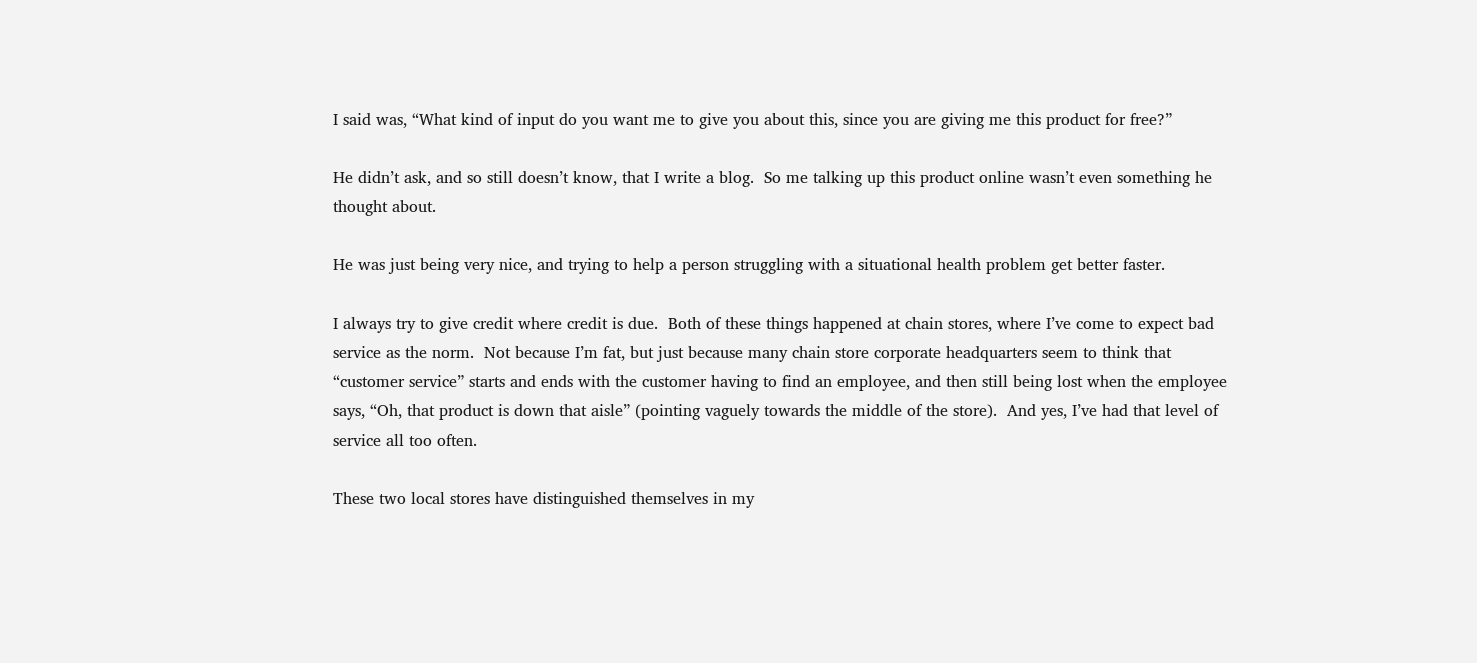I said was, “What kind of input do you want me to give you about this, since you are giving me this product for free?”

He didn’t ask, and so still doesn’t know, that I write a blog.  So me talking up this product online wasn’t even something he thought about.

He was just being very nice, and trying to help a person struggling with a situational health problem get better faster.

I always try to give credit where credit is due.  Both of these things happened at chain stores, where I’ve come to expect bad service as the norm.  Not because I’m fat, but just because many chain store corporate headquarters seem to think that “customer service” starts and ends with the customer having to find an employee, and then still being lost when the employee says, “Oh, that product is down that aisle” (pointing vaguely towards the middle of the store).  And yes, I’ve had that level of service all too often.

These two local stores have distinguished themselves in my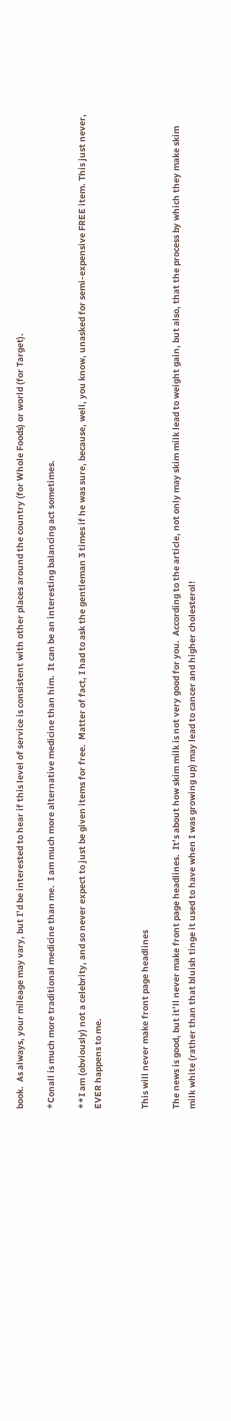book.  As always, your mileage may vary, but I’d be interested to hear if this level of service is consistent with other places around the country (for Whole Foods) or world (for Target).

*Conall is much more traditional medicine than me.  I am much more alternative medicine than him.  It can be an interesting balancing act sometimes.

**I am (obviously) not a celebrity, and so never expect to just be given items for free.  Matter of fact, I had to ask the gentleman 3 times if he was sure, because, well, you know, unasked for semi-expensive FREE item. This just never, EVER happens to me.


This will never make front page headlines

The news is good, but it’ll never make front page headlines.  It’s about how skim milk is not very good for you.  According to the article, not only may skim milk lead to weight gain, but also, that the process by which they make skim milk white (rather than that bluish tinge it used to have when I was growing up) may lead to cancer and higher cholesterol!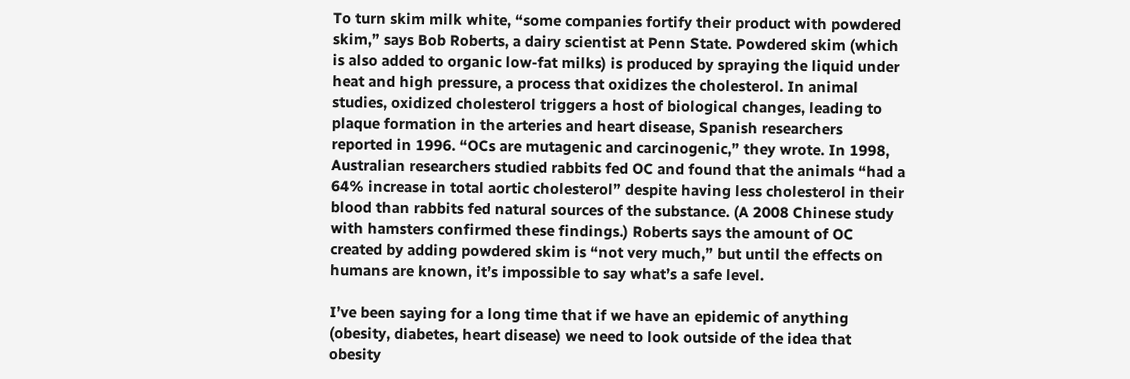To turn skim milk white, “some companies fortify their product with powdered skim,” says Bob Roberts, a dairy scientist at Penn State. Powdered skim (which is also added to organic low-fat milks) is produced by spraying the liquid under heat and high pressure, a process that oxidizes the cholesterol. In animal studies, oxidized cholesterol triggers a host of biological changes, leading to plaque formation in the arteries and heart disease, Spanish researchers reported in 1996. “OCs are mutagenic and carcinogenic,” they wrote. In 1998, Australian researchers studied rabbits fed OC and found that the animals “had a 64% increase in total aortic cholesterol” despite having less cholesterol in their blood than rabbits fed natural sources of the substance. (A 2008 Chinese study with hamsters confirmed these findings.) Roberts says the amount of OC created by adding powdered skim is “not very much,” but until the effects on humans are known, it’s impossible to say what’s a safe level.

I’ve been saying for a long time that if we have an epidemic of anything (obesity, diabetes, heart disease) we need to look outside of the idea that obesity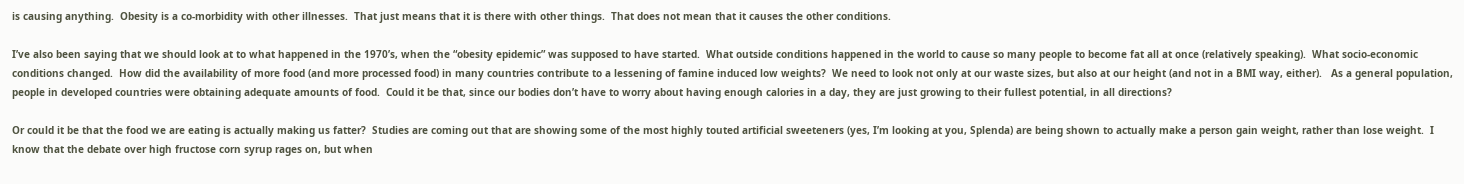is causing anything.  Obesity is a co-morbidity with other illnesses.  That just means that it is there with other things.  That does not mean that it causes the other conditions.

I’ve also been saying that we should look at to what happened in the 1970’s, when the “obesity epidemic” was supposed to have started.  What outside conditions happened in the world to cause so many people to become fat all at once (relatively speaking).  What socio-economic conditions changed.  How did the availability of more food (and more processed food) in many countries contribute to a lessening of famine induced low weights?  We need to look not only at our waste sizes, but also at our height (and not in a BMI way, either).   As a general population, people in developed countries were obtaining adequate amounts of food.  Could it be that, since our bodies don’t have to worry about having enough calories in a day, they are just growing to their fullest potential, in all directions?

Or could it be that the food we are eating is actually making us fatter?  Studies are coming out that are showing some of the most highly touted artificial sweeteners (yes, I’m looking at you, Splenda) are being shown to actually make a person gain weight, rather than lose weight.  I know that the debate over high fructose corn syrup rages on, but when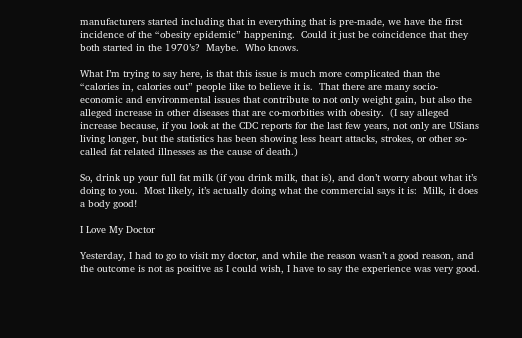manufacturers started including that in everything that is pre-made, we have the first incidence of the “obesity epidemic” happening.  Could it just be coincidence that they both started in the 1970’s?  Maybe.  Who knows.

What I’m trying to say here, is that this issue is much more complicated than the “calories in, calories out” people like to believe it is.  That there are many socio-economic and environmental issues that contribute to not only weight gain, but also the alleged increase in other diseases that are co-morbities with obesity.  (I say alleged increase because, if you look at the CDC reports for the last few years, not only are USians living longer, but the statistics has been showing less heart attacks, strokes, or other so-called fat related illnesses as the cause of death.)

So, drink up your full fat milk (if you drink milk, that is), and don’t worry about what it’s doing to you.  Most likely, it’s actually doing what the commercial says it is:  Milk, it does a body good!

I Love My Doctor

Yesterday, I had to go to visit my doctor, and while the reason wasn’t a good reason, and the outcome is not as positive as I could wish, I have to say the experience was very good.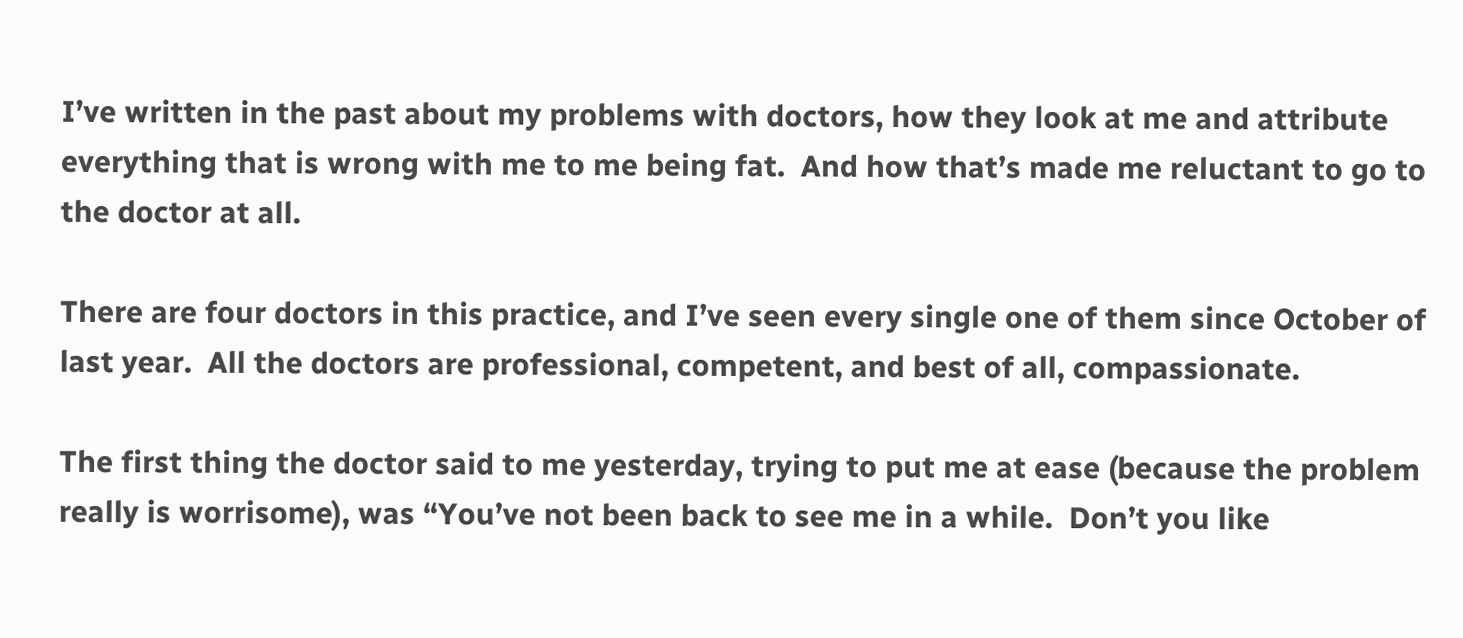I’ve written in the past about my problems with doctors, how they look at me and attribute everything that is wrong with me to me being fat.  And how that’s made me reluctant to go to the doctor at all.

There are four doctors in this practice, and I’ve seen every single one of them since October of last year.  All the doctors are professional, competent, and best of all, compassionate.

The first thing the doctor said to me yesterday, trying to put me at ease (because the problem really is worrisome), was “You’ve not been back to see me in a while.  Don’t you like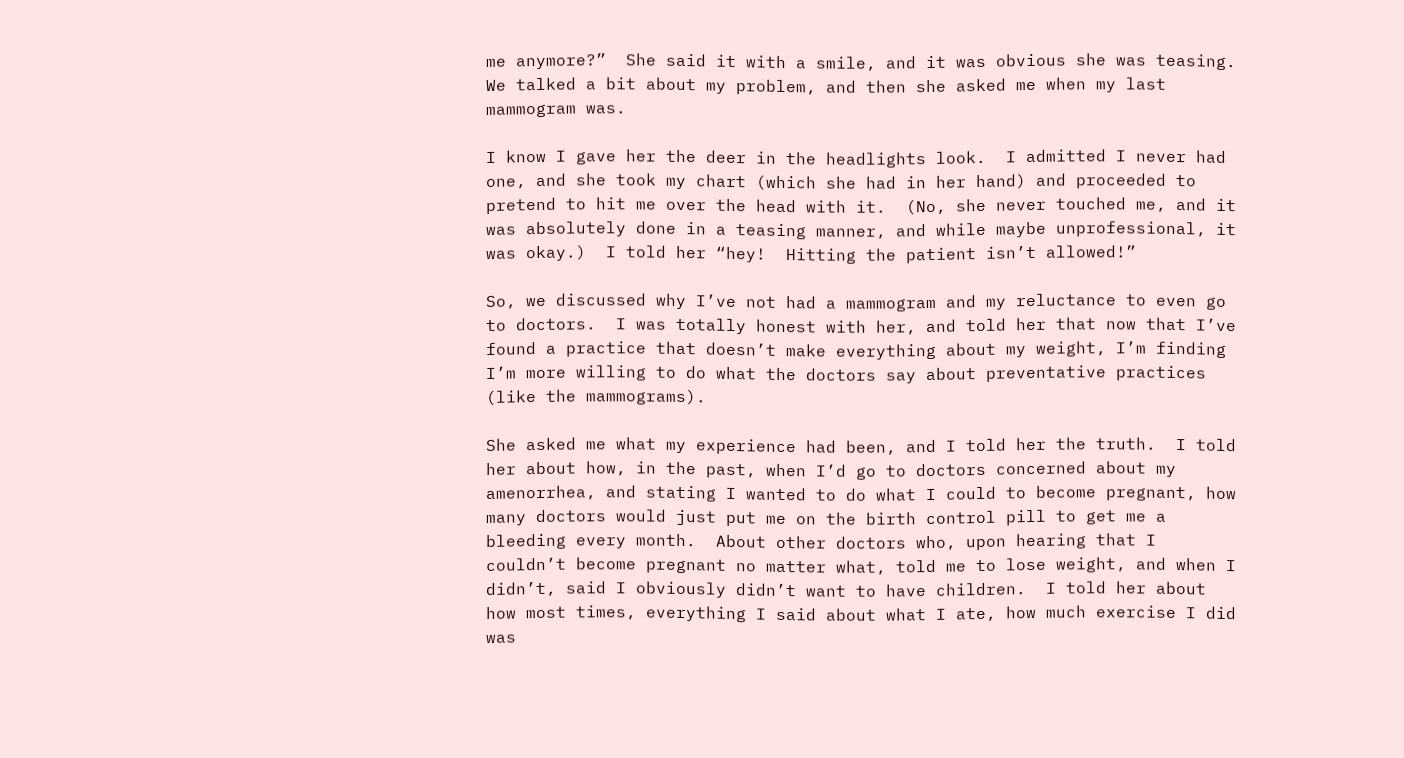me anymore?”  She said it with a smile, and it was obvious she was teasing.   We talked a bit about my problem, and then she asked me when my last mammogram was.

I know I gave her the deer in the headlights look.  I admitted I never had one, and she took my chart (which she had in her hand) and proceeded to pretend to hit me over the head with it.  (No, she never touched me, and it was absolutely done in a teasing manner, and while maybe unprofessional, it was okay.)  I told her “hey!  Hitting the patient isn’t allowed!”

So, we discussed why I’ve not had a mammogram and my reluctance to even go to doctors.  I was totally honest with her, and told her that now that I’ve found a practice that doesn’t make everything about my weight, I’m finding I’m more willing to do what the doctors say about preventative practices (like the mammograms).

She asked me what my experience had been, and I told her the truth.  I told her about how, in the past, when I’d go to doctors concerned about my amenorrhea, and stating I wanted to do what I could to become pregnant, how many doctors would just put me on the birth control pill to get me a bleeding every month.  About other doctors who, upon hearing that I couldn’t become pregnant no matter what, told me to lose weight, and when I didn’t, said I obviously didn’t want to have children.  I told her about how most times, everything I said about what I ate, how much exercise I did was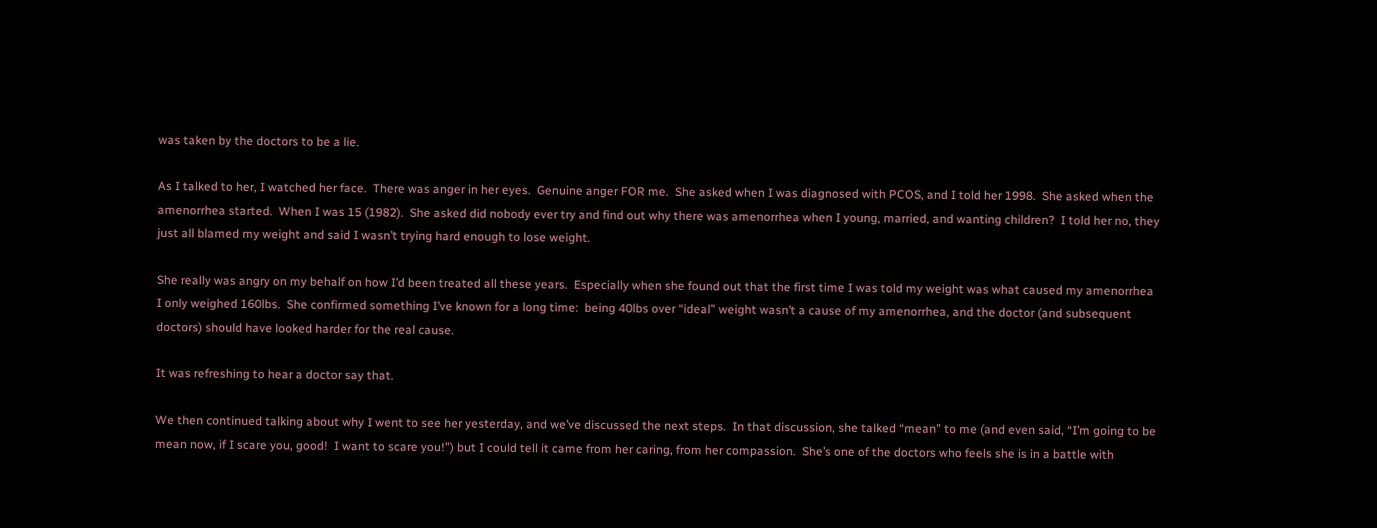was taken by the doctors to be a lie.

As I talked to her, I watched her face.  There was anger in her eyes.  Genuine anger FOR me.  She asked when I was diagnosed with PCOS, and I told her 1998.  She asked when the amenorrhea started.  When I was 15 (1982).  She asked did nobody ever try and find out why there was amenorrhea when I young, married, and wanting children?  I told her no, they just all blamed my weight and said I wasn’t trying hard enough to lose weight.

She really was angry on my behalf on how I’d been treated all these years.  Especially when she found out that the first time I was told my weight was what caused my amenorrhea I only weighed 160lbs.  She confirmed something I’ve known for a long time:  being 40lbs over “ideal” weight wasn’t a cause of my amenorrhea, and the doctor (and subsequent doctors) should have looked harder for the real cause.

It was refreshing to hear a doctor say that.

We then continued talking about why I went to see her yesterday, and we’ve discussed the next steps.  In that discussion, she talked “mean” to me (and even said, “I’m going to be mean now, if I scare you, good!  I want to scare you!”) but I could tell it came from her caring, from her compassion.  She’s one of the doctors who feels she is in a battle with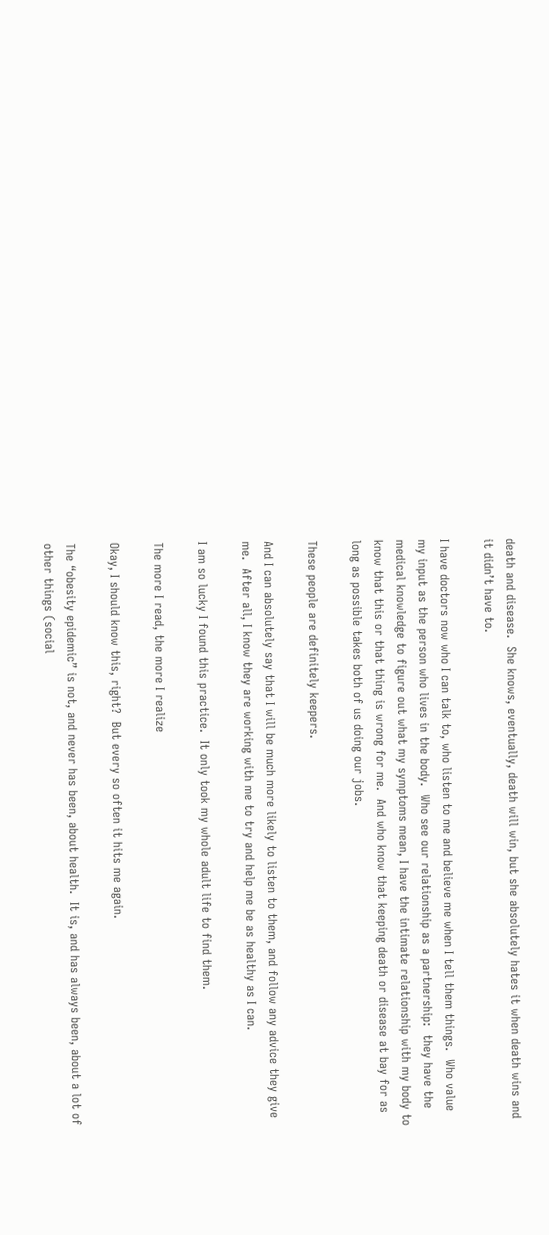death and disease.  She knows, eventually, death will win, but she absolutely hates it when death wins and it didn’t have to.

I have doctors now who I can talk to, who listen to me and believe me when I tell them things.  Who value my input as the person who lives in the body.  Who see our relationship as a partnership:  they have the medical knowledge to figure out what my symptoms mean, I have the intimate relationship with my body to know that this or that thing is wrong for me.  And who know that keeping death or disease at bay for as long as possible takes both of us doing our jobs.

These people are definitely keepers.

And I can absolutely say that I will be much more likely to listen to them, and follow any advice they give me.  After all, I know they are working with me to try and help me be as healthy as I can.

I am so lucky I found this practice.  It only took my whole adult life to find them.

The more I read, the more I realize

Okay, I should know this, right?  But every so often it hits me again.

The “obesity epidemic” is not, and never has been, about health.  It is, and has always been, about a lot of other things (social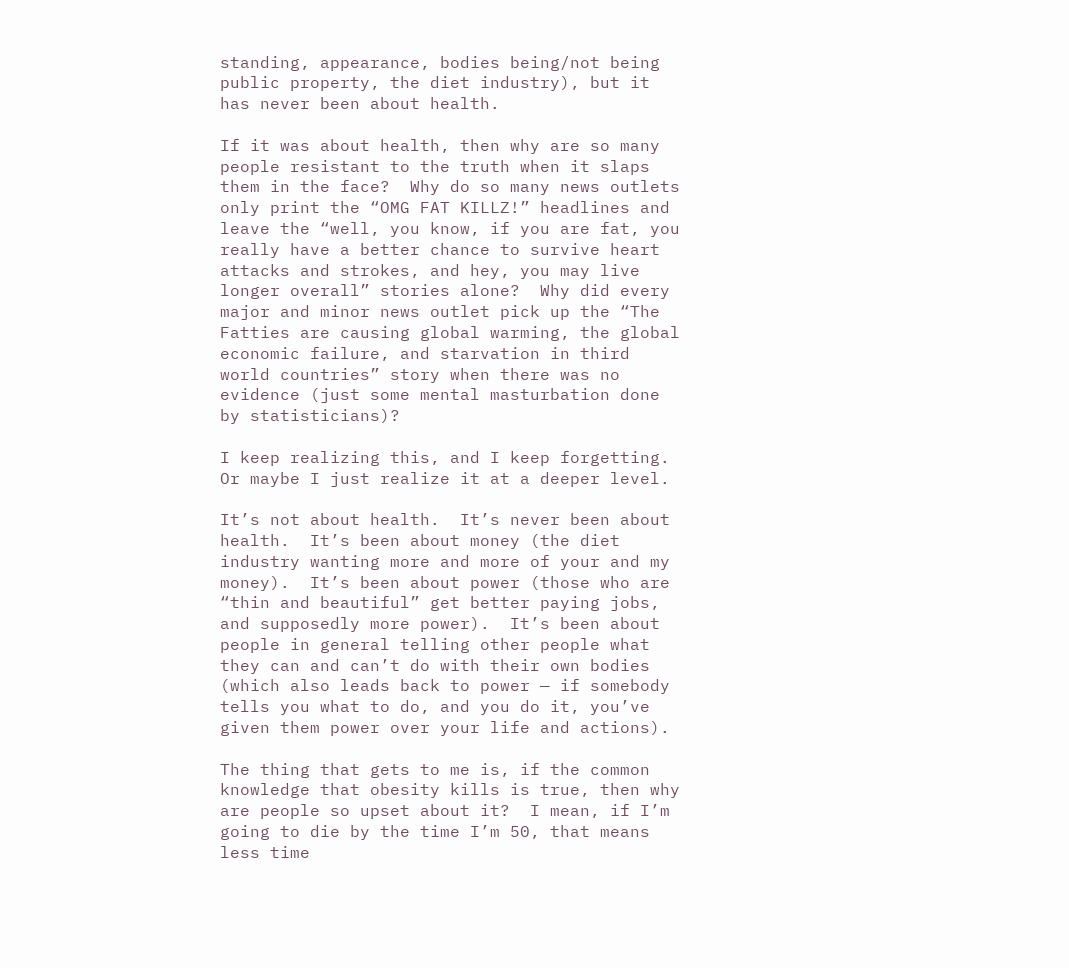standing, appearance, bodies being/not being public property, the diet industry), but it has never been about health.

If it was about health, then why are so many people resistant to the truth when it slaps them in the face?  Why do so many news outlets only print the “OMG FAT KILLZ!” headlines and leave the “well, you know, if you are fat, you really have a better chance to survive heart attacks and strokes, and hey, you may live longer overall” stories alone?  Why did every major and minor news outlet pick up the “The Fatties are causing global warming, the global economic failure, and starvation in third world countries” story when there was no evidence (just some mental masturbation done by statisticians)?

I keep realizing this, and I keep forgetting.  Or maybe I just realize it at a deeper level.

It’s not about health.  It’s never been about health.  It’s been about money (the diet industry wanting more and more of your and my money).  It’s been about power (those who are “thin and beautiful” get better paying jobs, and supposedly more power).  It’s been about people in general telling other people what they can and can’t do with their own bodies (which also leads back to power — if somebody tells you what to do, and you do it, you’ve given them power over your life and actions).

The thing that gets to me is, if the common knowledge that obesity kills is true, then why are people so upset about it?  I mean, if I’m going to die by the time I’m 50, that means less time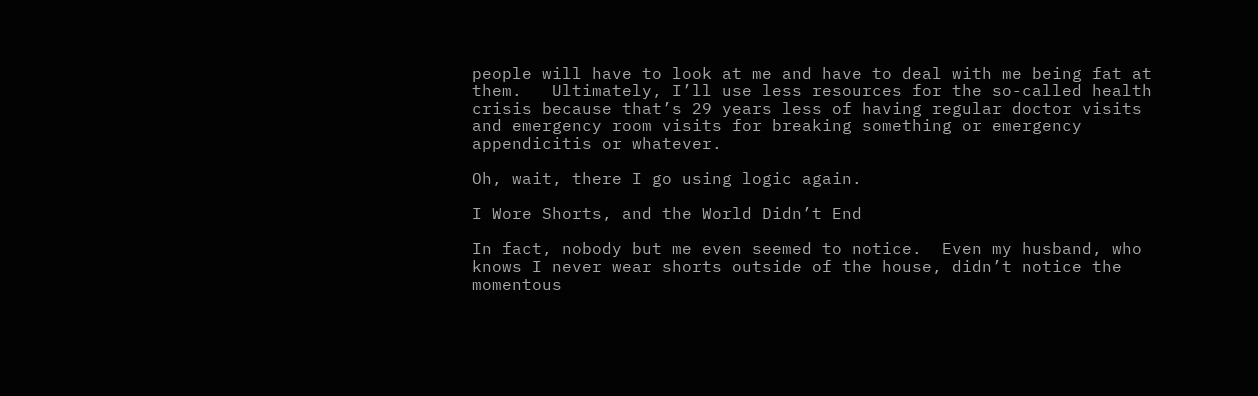people will have to look at me and have to deal with me being fat at them.   Ultimately, I’ll use less resources for the so-called health crisis because that’s 29 years less of having regular doctor visits and emergency room visits for breaking something or emergency appendicitis or whatever.

Oh, wait, there I go using logic again.

I Wore Shorts, and the World Didn’t End

In fact, nobody but me even seemed to notice.  Even my husband, who knows I never wear shorts outside of the house, didn’t notice the momentous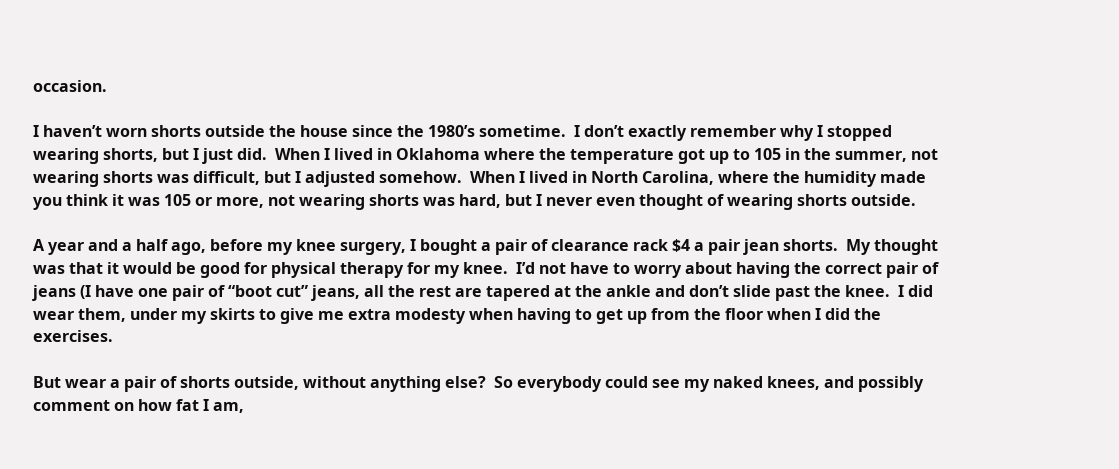occasion.

I haven’t worn shorts outside the house since the 1980’s sometime.  I don’t exactly remember why I stopped wearing shorts, but I just did.  When I lived in Oklahoma where the temperature got up to 105 in the summer, not wearing shorts was difficult, but I adjusted somehow.  When I lived in North Carolina, where the humidity made you think it was 105 or more, not wearing shorts was hard, but I never even thought of wearing shorts outside.

A year and a half ago, before my knee surgery, I bought a pair of clearance rack $4 a pair jean shorts.  My thought was that it would be good for physical therapy for my knee.  I’d not have to worry about having the correct pair of jeans (I have one pair of “boot cut” jeans, all the rest are tapered at the ankle and don’t slide past the knee.  I did wear them, under my skirts to give me extra modesty when having to get up from the floor when I did the exercises.

But wear a pair of shorts outside, without anything else?  So everybody could see my naked knees, and possibly comment on how fat I am,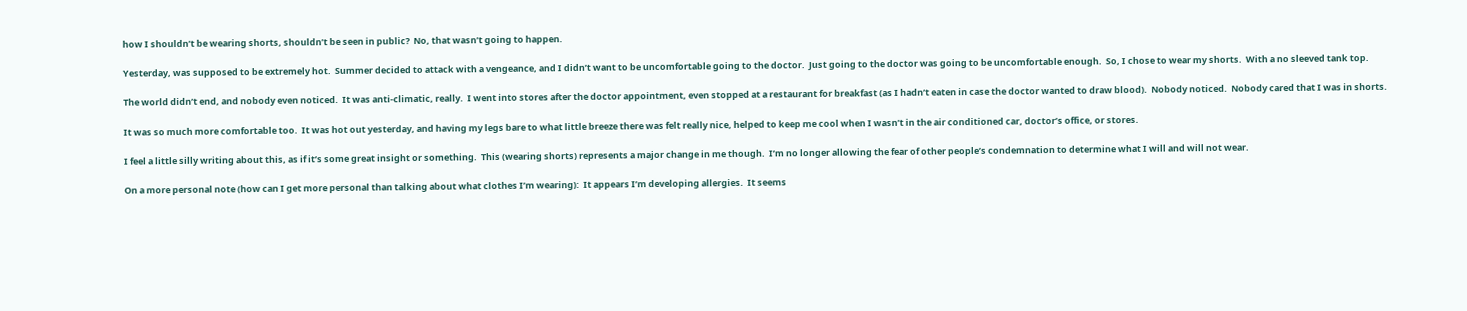how I shouldn’t be wearing shorts, shouldn’t be seen in public?  No, that wasn’t going to happen.

Yesterday, was supposed to be extremely hot.  Summer decided to attack with a vengeance, and I didn’t want to be uncomfortable going to the doctor.  Just going to the doctor was going to be uncomfortable enough.  So, I chose to wear my shorts.  With a no sleeved tank top.

The world didn’t end, and nobody even noticed.  It was anti-climatic, really.  I went into stores after the doctor appointment, even stopped at a restaurant for breakfast (as I hadn’t eaten in case the doctor wanted to draw blood).  Nobody noticed.  Nobody cared that I was in shorts.

It was so much more comfortable too.  It was hot out yesterday, and having my legs bare to what little breeze there was felt really nice, helped to keep me cool when I wasn’t in the air conditioned car, doctor’s office, or stores.

I feel a little silly writing about this, as if it’s some great insight or something.  This (wearing shorts) represents a major change in me though.  I’m no longer allowing the fear of other people’s condemnation to determine what I will and will not wear.

On a more personal note (how can I get more personal than talking about what clothes I’m wearing):  It appears I’m developing allergies.  It seems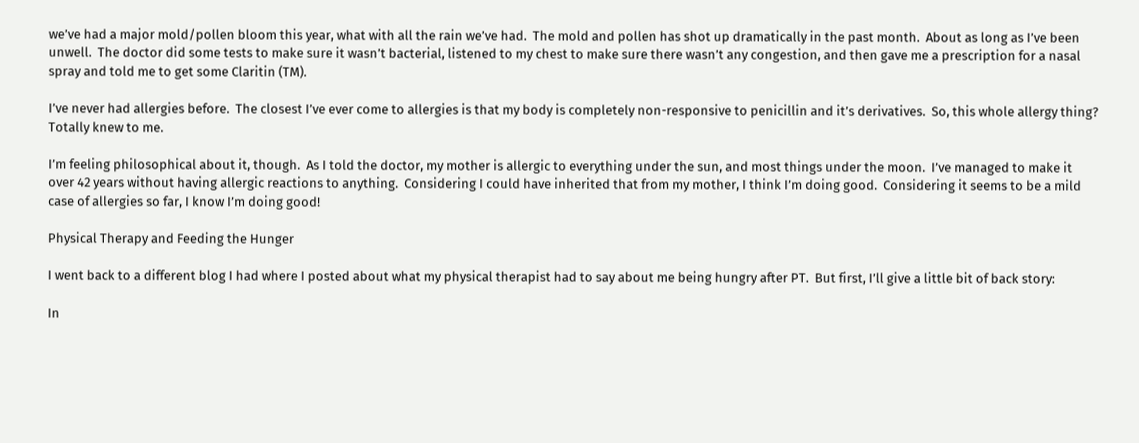we’ve had a major mold/pollen bloom this year, what with all the rain we’ve had.  The mold and pollen has shot up dramatically in the past month.  About as long as I’ve been unwell.  The doctor did some tests to make sure it wasn’t bacterial, listened to my chest to make sure there wasn’t any congestion, and then gave me a prescription for a nasal spray and told me to get some Claritin (TM).

I’ve never had allergies before.  The closest I’ve ever come to allergies is that my body is completely non-responsive to penicillin and it’s derivatives.  So, this whole allergy thing?  Totally knew to me.

I’m feeling philosophical about it, though.  As I told the doctor, my mother is allergic to everything under the sun, and most things under the moon.  I’ve managed to make it over 42 years without having allergic reactions to anything.  Considering I could have inherited that from my mother, I think I’m doing good.  Considering it seems to be a mild case of allergies so far, I know I’m doing good!

Physical Therapy and Feeding the Hunger

I went back to a different blog I had where I posted about what my physical therapist had to say about me being hungry after PT.  But first, I’ll give a little bit of back story:

In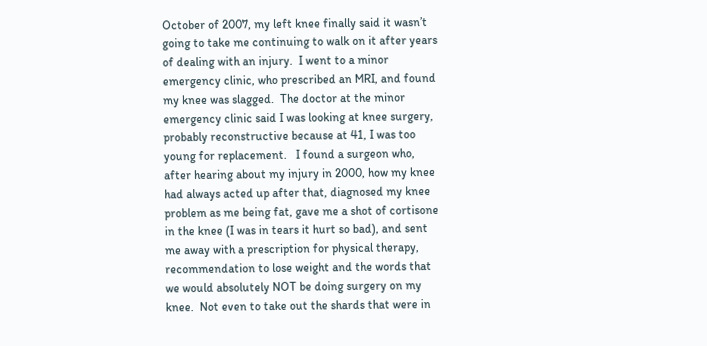October of 2007, my left knee finally said it wasn’t going to take me continuing to walk on it after years of dealing with an injury.  I went to a minor emergency clinic, who prescribed an MRI, and found my knee was slagged.  The doctor at the minor emergency clinic said I was looking at knee surgery, probably reconstructive because at 41, I was too young for replacement.   I found a surgeon who, after hearing about my injury in 2000, how my knee had always acted up after that, diagnosed my knee problem as me being fat, gave me a shot of cortisone in the knee (I was in tears it hurt so bad), and sent me away with a prescription for physical therapy, recommendation to lose weight and the words that we would absolutely NOT be doing surgery on my knee.  Not even to take out the shards that were in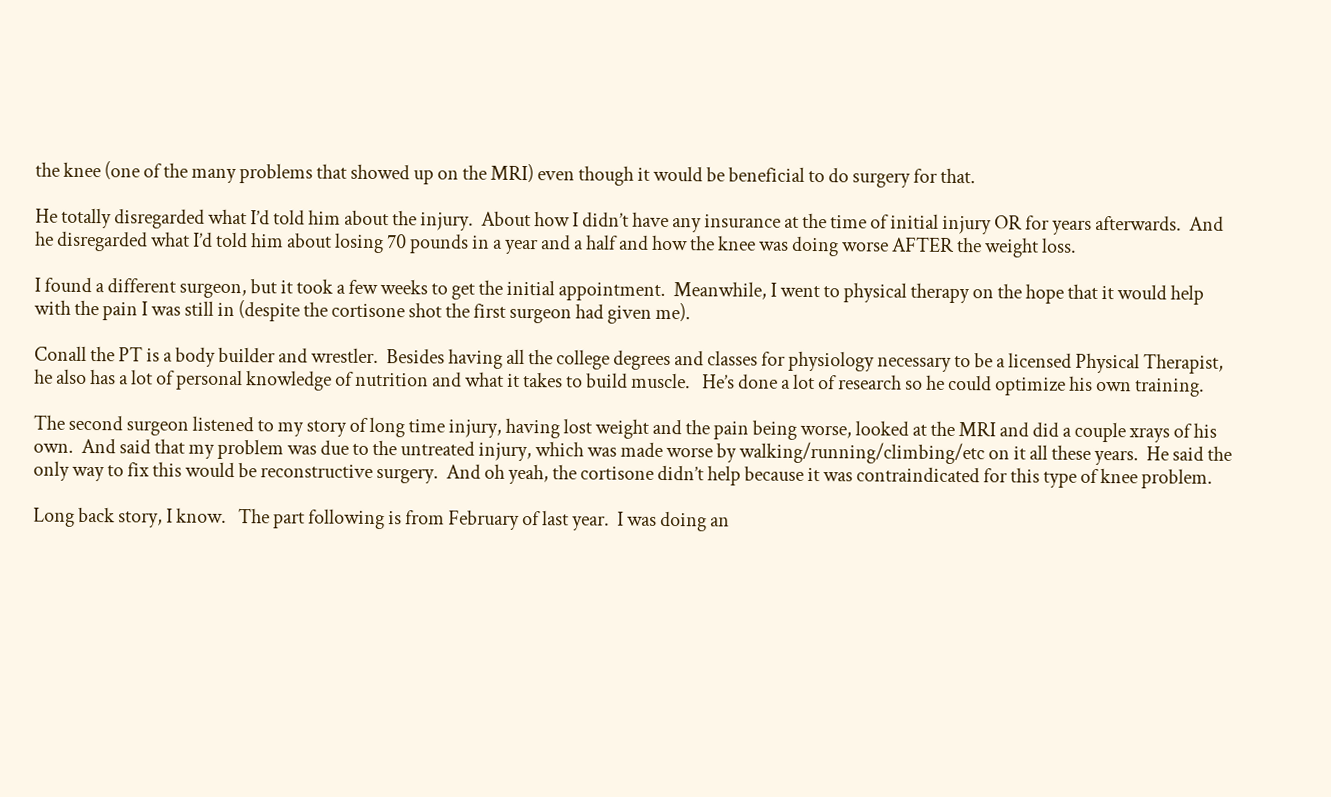the knee (one of the many problems that showed up on the MRI) even though it would be beneficial to do surgery for that.

He totally disregarded what I’d told him about the injury.  About how I didn’t have any insurance at the time of initial injury OR for years afterwards.  And he disregarded what I’d told him about losing 70 pounds in a year and a half and how the knee was doing worse AFTER the weight loss.

I found a different surgeon, but it took a few weeks to get the initial appointment.  Meanwhile, I went to physical therapy on the hope that it would help with the pain I was still in (despite the cortisone shot the first surgeon had given me).

Conall the PT is a body builder and wrestler.  Besides having all the college degrees and classes for physiology necessary to be a licensed Physical Therapist, he also has a lot of personal knowledge of nutrition and what it takes to build muscle.   He’s done a lot of research so he could optimize his own training.

The second surgeon listened to my story of long time injury, having lost weight and the pain being worse, looked at the MRI and did a couple xrays of his own.  And said that my problem was due to the untreated injury, which was made worse by walking/running/climbing/etc on it all these years.  He said the only way to fix this would be reconstructive surgery.  And oh yeah, the cortisone didn’t help because it was contraindicated for this type of knee problem.

Long back story, I know.   The part following is from February of last year.  I was doing an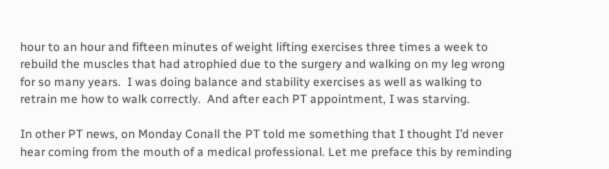hour to an hour and fifteen minutes of weight lifting exercises three times a week to rebuild the muscles that had atrophied due to the surgery and walking on my leg wrong for so many years.  I was doing balance and stability exercises as well as walking to retrain me how to walk correctly.  And after each PT appointment, I was starving.

In other PT news, on Monday Conall the PT told me something that I thought I’d never hear coming from the mouth of a medical professional. Let me preface this by reminding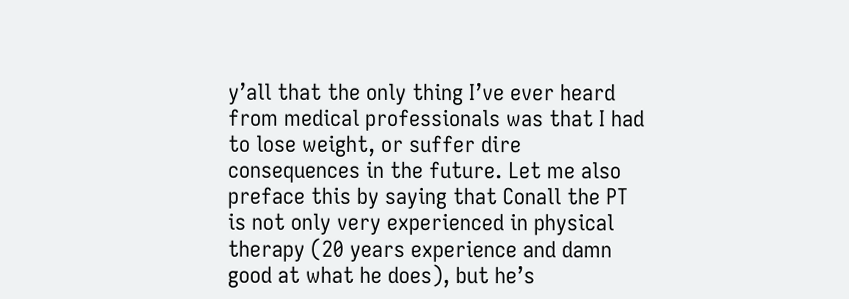y’all that the only thing I’ve ever heard from medical professionals was that I had to lose weight, or suffer dire consequences in the future. Let me also preface this by saying that Conall the PT is not only very experienced in physical therapy (20 years experience and damn good at what he does), but he’s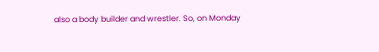also a body builder and wrestler. So, on Monday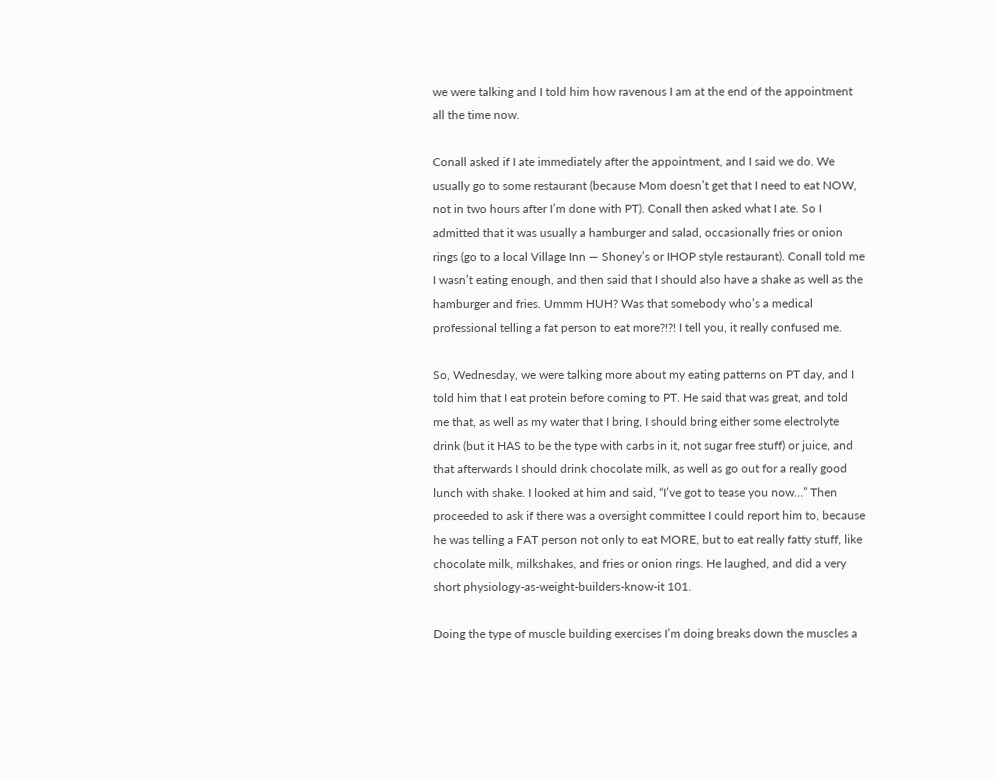we were talking and I told him how ravenous I am at the end of the appointment all the time now.

Conall asked if I ate immediately after the appointment, and I said we do. We usually go to some restaurant (because Mom doesn’t get that I need to eat NOW, not in two hours after I’m done with PT). Conall then asked what I ate. So I admitted that it was usually a hamburger and salad, occasionally fries or onion rings (go to a local Village Inn — Shoney’s or IHOP style restaurant). Conall told me I wasn’t eating enough, and then said that I should also have a shake as well as the hamburger and fries. Ummm HUH? Was that somebody who’s a medical professional telling a fat person to eat more?!?! I tell you, it really confused me.

So, Wednesday, we were talking more about my eating patterns on PT day, and I told him that I eat protein before coming to PT. He said that was great, and told me that, as well as my water that I bring, I should bring either some electrolyte drink (but it HAS to be the type with carbs in it, not sugar free stuff) or juice, and that afterwards I should drink chocolate milk, as well as go out for a really good lunch with shake. I looked at him and said, “I’ve got to tease you now…” Then proceeded to ask if there was a oversight committee I could report him to, because he was telling a FAT person not only to eat MORE, but to eat really fatty stuff, like chocolate milk, milkshakes, and fries or onion rings. He laughed, and did a very short physiology-as-weight-builders-know-it 101.

Doing the type of muscle building exercises I’m doing breaks down the muscles a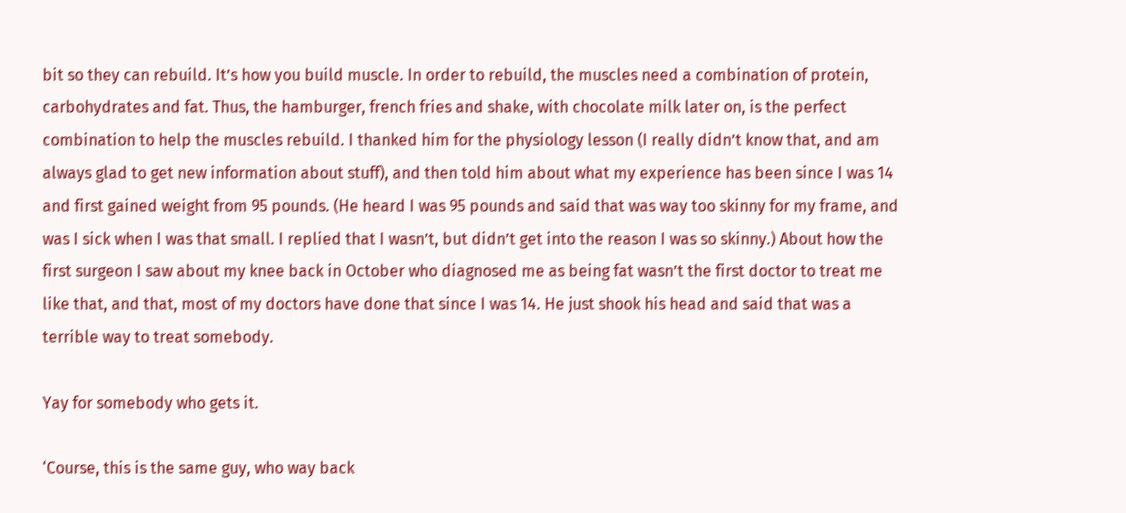bit so they can rebuild. It’s how you build muscle. In order to rebuild, the muscles need a combination of protein, carbohydrates and fat. Thus, the hamburger, french fries and shake, with chocolate milk later on, is the perfect combination to help the muscles rebuild. I thanked him for the physiology lesson (I really didn’t know that, and am always glad to get new information about stuff), and then told him about what my experience has been since I was 14 and first gained weight from 95 pounds. (He heard I was 95 pounds and said that was way too skinny for my frame, and was I sick when I was that small. I replied that I wasn’t, but didn’t get into the reason I was so skinny.) About how the first surgeon I saw about my knee back in October who diagnosed me as being fat wasn’t the first doctor to treat me like that, and that, most of my doctors have done that since I was 14. He just shook his head and said that was a terrible way to treat somebody.

Yay for somebody who gets it.

‘Course, this is the same guy, who way back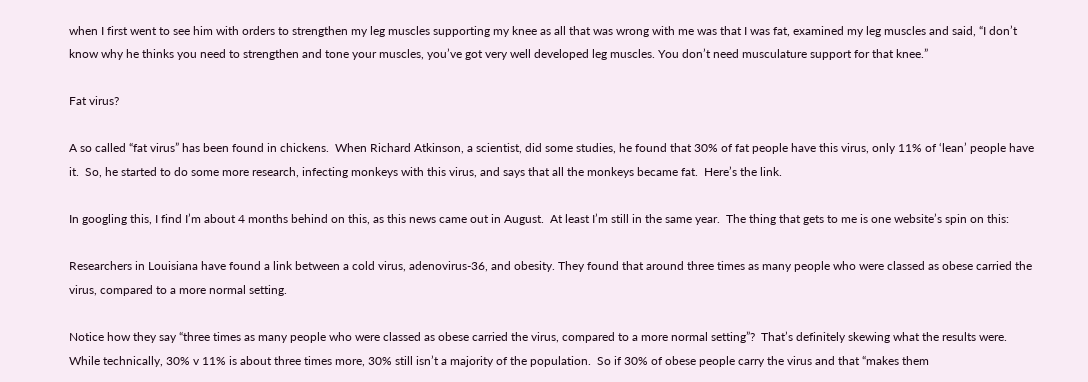when I first went to see him with orders to strengthen my leg muscles supporting my knee as all that was wrong with me was that I was fat, examined my leg muscles and said, “I don’t know why he thinks you need to strengthen and tone your muscles, you’ve got very well developed leg muscles. You don’t need musculature support for that knee.”

Fat virus?

A so called “fat virus” has been found in chickens.  When Richard Atkinson, a scientist, did some studies, he found that 30% of fat people have this virus, only 11% of ‘lean’ people have it.  So, he started to do some more research, infecting monkeys with this virus, and says that all the monkeys became fat.  Here’s the link.

In googling this, I find I’m about 4 months behind on this, as this news came out in August.  At least I’m still in the same year.  The thing that gets to me is one website’s spin on this:

Researchers in Louisiana have found a link between a cold virus, adenovirus-36, and obesity. They found that around three times as many people who were classed as obese carried the virus, compared to a more normal setting.

Notice how they say “three times as many people who were classed as obese carried the virus, compared to a more normal setting”?  That’s definitely skewing what the results were.  While technically, 30% v 11% is about three times more, 30% still isn’t a majority of the population.  So if 30% of obese people carry the virus and that “makes them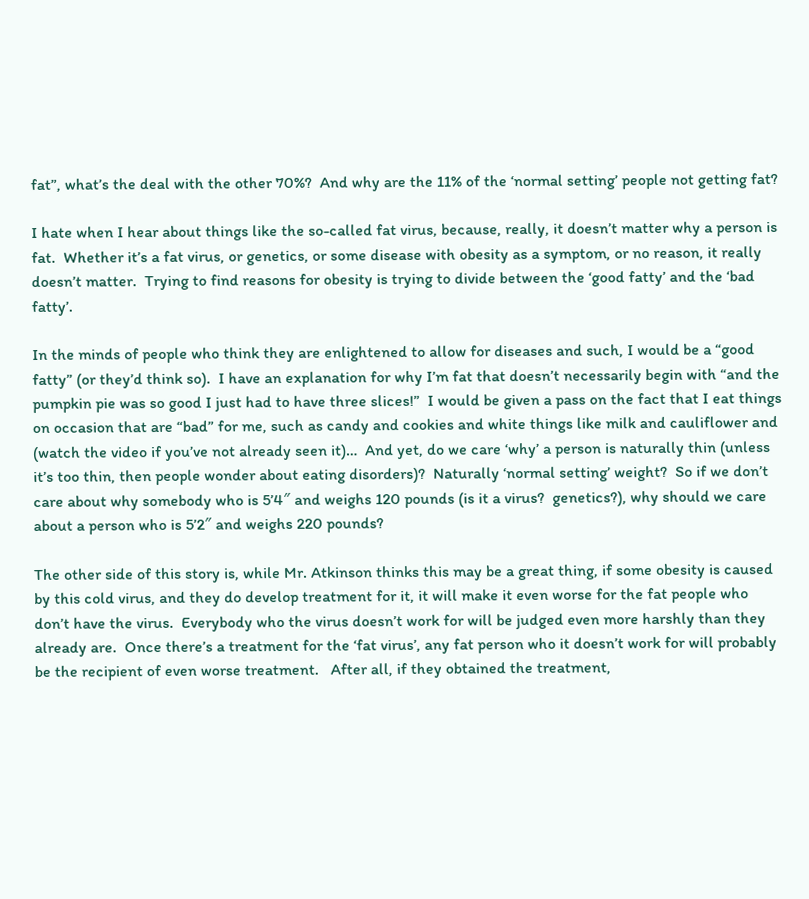fat”, what’s the deal with the other 70%?  And why are the 11% of the ‘normal setting’ people not getting fat?

I hate when I hear about things like the so-called fat virus, because, really, it doesn’t matter why a person is fat.  Whether it’s a fat virus, or genetics, or some disease with obesity as a symptom, or no reason, it really doesn’t matter.  Trying to find reasons for obesity is trying to divide between the ‘good fatty’ and the ‘bad fatty’.

In the minds of people who think they are enlightened to allow for diseases and such, I would be a “good fatty” (or they’d think so).  I have an explanation for why I’m fat that doesn’t necessarily begin with “and the pumpkin pie was so good I just had to have three slices!”  I would be given a pass on the fact that I eat things on occasion that are “bad” for me, such as candy and cookies and white things like milk and cauliflower and (watch the video if you’ve not already seen it)…  And yet, do we care ‘why’ a person is naturally thin (unless it’s too thin, then people wonder about eating disorders)?  Naturally ‘normal setting’ weight?  So if we don’t care about why somebody who is 5’4″ and weighs 120 pounds (is it a virus?  genetics?), why should we care about a person who is 5’2″ and weighs 220 pounds?

The other side of this story is, while Mr. Atkinson thinks this may be a great thing, if some obesity is caused by this cold virus, and they do develop treatment for it, it will make it even worse for the fat people who don’t have the virus.  Everybody who the virus doesn’t work for will be judged even more harshly than they already are.  Once there’s a treatment for the ‘fat virus’, any fat person who it doesn’t work for will probably be the recipient of even worse treatment.   After all, if they obtained the treatment,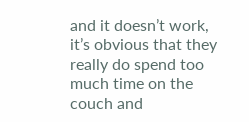and it doesn’t work, it’s obvious that they really do spend too much time on the couch and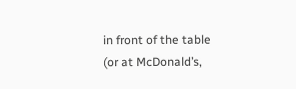in front of the table (or at McDonald’s,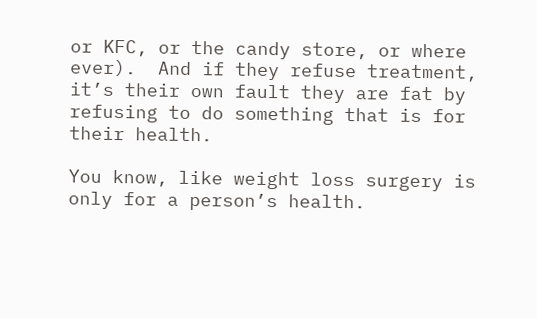or KFC, or the candy store, or where ever).  And if they refuse treatment, it’s their own fault they are fat by refusing to do something that is for their health.

You know, like weight loss surgery is only for a person’s health.